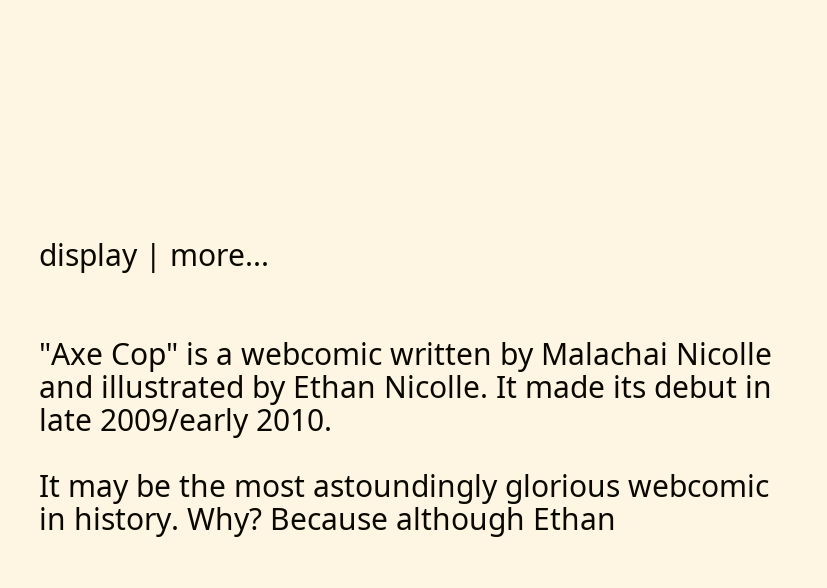display | more...


"Axe Cop" is a webcomic written by Malachai Nicolle and illustrated by Ethan Nicolle. It made its debut in late 2009/early 2010.

It may be the most astoundingly glorious webcomic in history. Why? Because although Ethan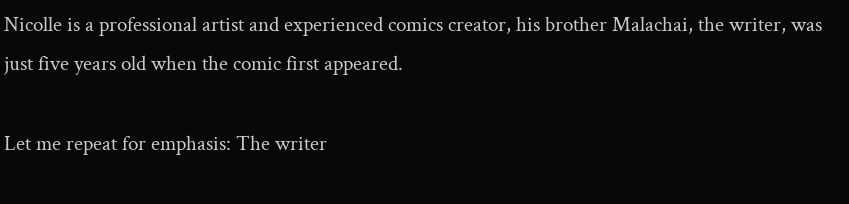Nicolle is a professional artist and experienced comics creator, his brother Malachai, the writer, was just five years old when the comic first appeared.

Let me repeat for emphasis: The writer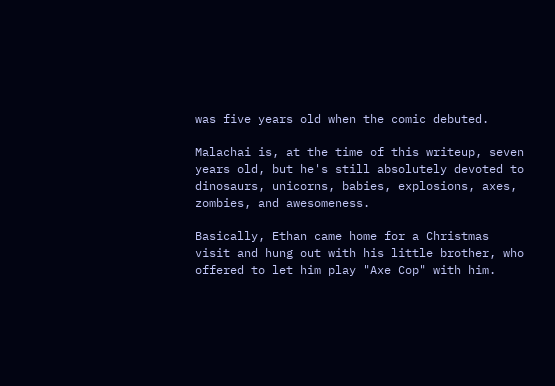was five years old when the comic debuted.

Malachai is, at the time of this writeup, seven years old, but he's still absolutely devoted to dinosaurs, unicorns, babies, explosions, axes, zombies, and awesomeness.

Basically, Ethan came home for a Christmas visit and hung out with his little brother, who offered to let him play "Axe Cop" with him.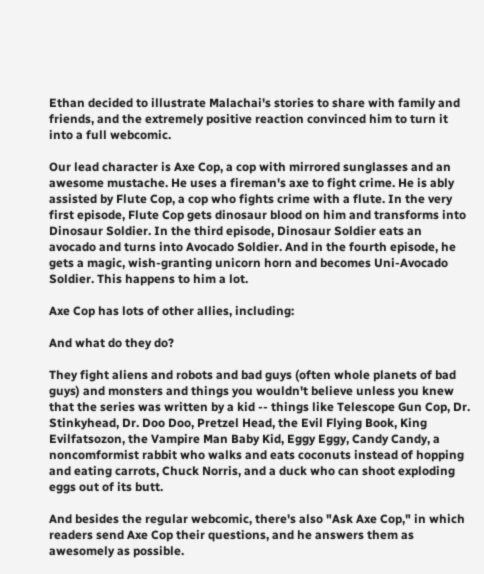Ethan decided to illustrate Malachai's stories to share with family and friends, and the extremely positive reaction convinced him to turn it into a full webcomic.

Our lead character is Axe Cop, a cop with mirrored sunglasses and an awesome mustache. He uses a fireman's axe to fight crime. He is ably assisted by Flute Cop, a cop who fights crime with a flute. In the very first episode, Flute Cop gets dinosaur blood on him and transforms into Dinosaur Soldier. In the third episode, Dinosaur Soldier eats an avocado and turns into Avocado Soldier. And in the fourth episode, he gets a magic, wish-granting unicorn horn and becomes Uni-Avocado Soldier. This happens to him a lot.

Axe Cop has lots of other allies, including:

And what do they do?

They fight aliens and robots and bad guys (often whole planets of bad guys) and monsters and things you wouldn't believe unless you knew that the series was written by a kid -- things like Telescope Gun Cop, Dr. Stinkyhead, Dr. Doo Doo, Pretzel Head, the Evil Flying Book, King Evilfatsozon, the Vampire Man Baby Kid, Eggy Eggy, Candy Candy, a noncomformist rabbit who walks and eats coconuts instead of hopping and eating carrots, Chuck Norris, and a duck who can shoot exploding eggs out of its butt.

And besides the regular webcomic, there's also "Ask Axe Cop," in which readers send Axe Cop their questions, and he answers them as awesomely as possible.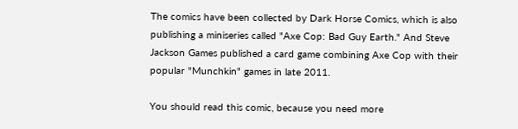The comics have been collected by Dark Horse Comics, which is also publishing a miniseries called "Axe Cop: Bad Guy Earth." And Steve Jackson Games published a card game combining Axe Cop with their popular "Munchkin" games in late 2011.

You should read this comic, because you need more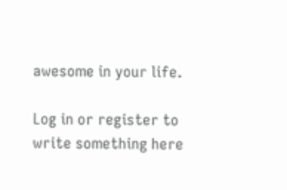awesome in your life.

Log in or register to write something here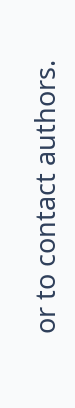or to contact authors.